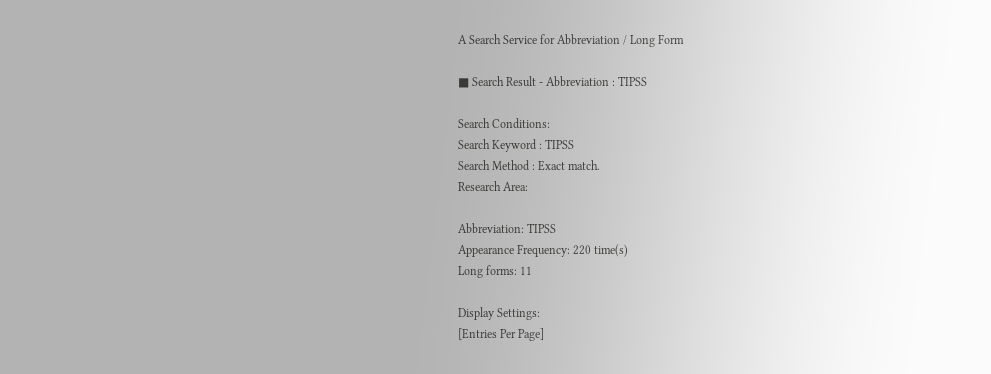A Search Service for Abbreviation / Long Form

■ Search Result - Abbreviation : TIPSS

Search Conditions:
Search Keyword : TIPSS
Search Method : Exact match.
Research Area:

Abbreviation: TIPSS
Appearance Frequency: 220 time(s)
Long forms: 11

Display Settings:
[Entries Per Page]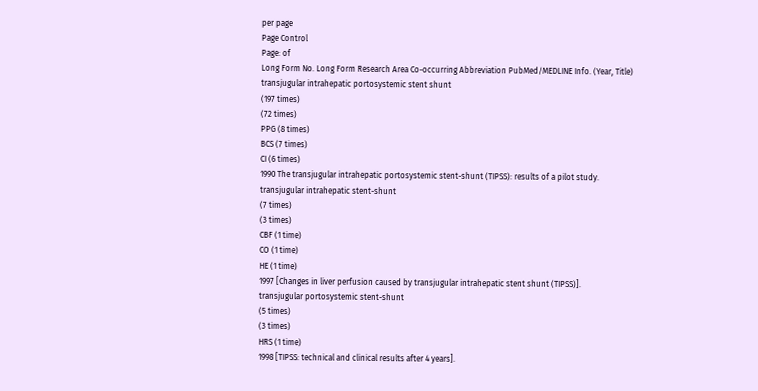per page
Page Control
Page: of
Long Form No. Long Form Research Area Co-occurring Abbreviation PubMed/MEDLINE Info. (Year, Title)
transjugular intrahepatic portosystemic stent shunt
(197 times)
(72 times)
PPG (8 times)
BCS (7 times)
CI (6 times)
1990 The transjugular intrahepatic portosystemic stent-shunt (TIPSS): results of a pilot study.
transjugular intrahepatic stent-shunt
(7 times)
(3 times)
CBF (1 time)
CO (1 time)
HE (1 time)
1997 [Changes in liver perfusion caused by transjugular intrahepatic stent shunt (TIPSS)].
transjugular portosystemic stent-shunt
(5 times)
(3 times)
HRS (1 time)
1998 [TIPSS: technical and clinical results after 4 years].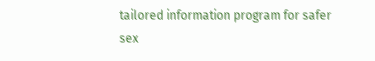tailored information program for safer sex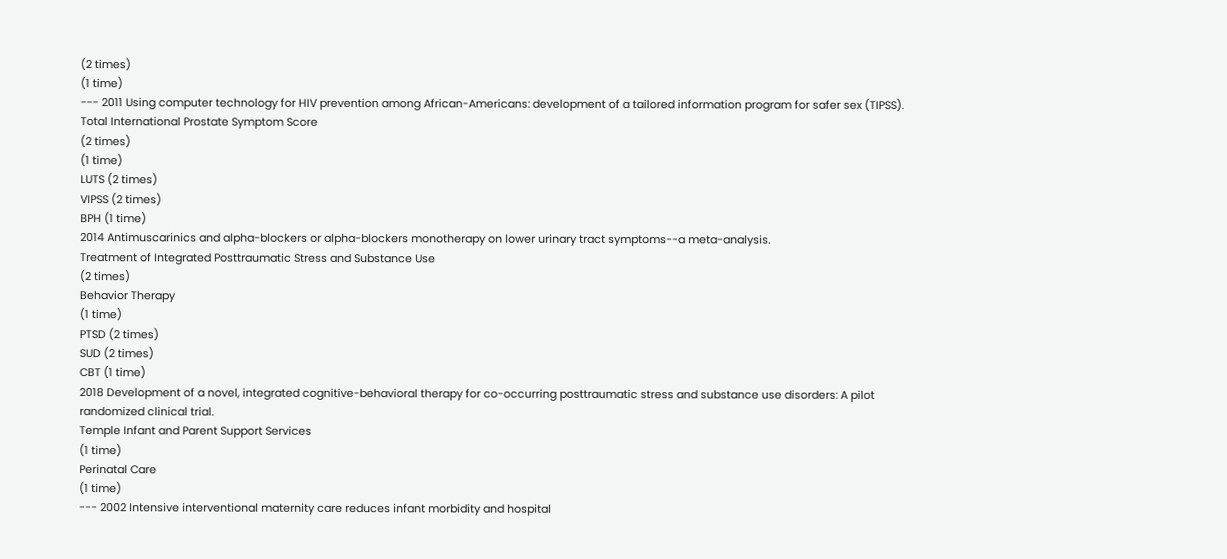(2 times)
(1 time)
--- 2011 Using computer technology for HIV prevention among African-Americans: development of a tailored information program for safer sex (TIPSS).
Total International Prostate Symptom Score
(2 times)
(1 time)
LUTS (2 times)
VIPSS (2 times)
BPH (1 time)
2014 Antimuscarinics and alpha-blockers or alpha-blockers monotherapy on lower urinary tract symptoms--a meta-analysis.
Treatment of Integrated Posttraumatic Stress and Substance Use
(2 times)
Behavior Therapy
(1 time)
PTSD (2 times)
SUD (2 times)
CBT (1 time)
2018 Development of a novel, integrated cognitive-behavioral therapy for co-occurring posttraumatic stress and substance use disorders: A pilot randomized clinical trial.
Temple Infant and Parent Support Services
(1 time)
Perinatal Care
(1 time)
--- 2002 Intensive interventional maternity care reduces infant morbidity and hospital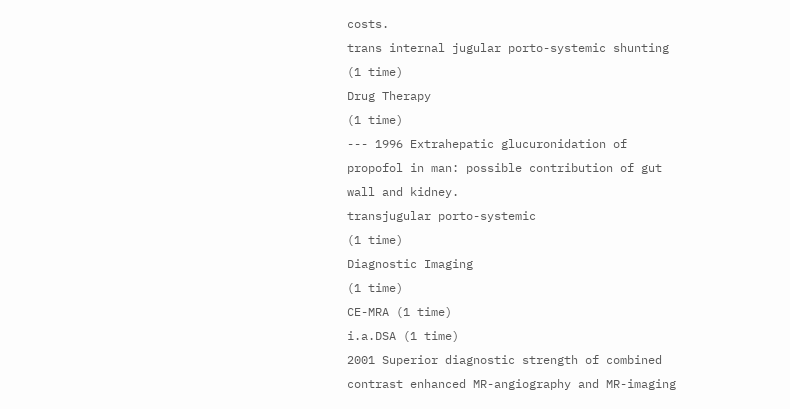costs.
trans internal jugular porto-systemic shunting
(1 time)
Drug Therapy
(1 time)
--- 1996 Extrahepatic glucuronidation of propofol in man: possible contribution of gut wall and kidney.
transjugular porto-systemic
(1 time)
Diagnostic Imaging
(1 time)
CE-MRA (1 time)
i.a.DSA (1 time)
2001 Superior diagnostic strength of combined contrast enhanced MR-angiography and MR-imaging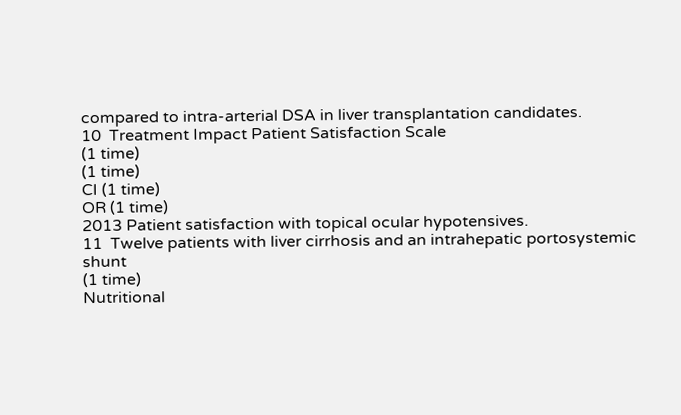compared to intra-arterial DSA in liver transplantation candidates.
10  Treatment Impact Patient Satisfaction Scale
(1 time)
(1 time)
CI (1 time)
OR (1 time)
2013 Patient satisfaction with topical ocular hypotensives.
11  Twelve patients with liver cirrhosis and an intrahepatic portosystemic shunt
(1 time)
Nutritional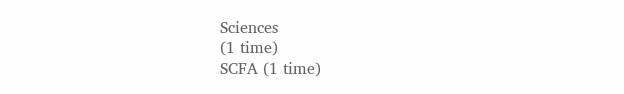Sciences
(1 time)
SCFA (1 time)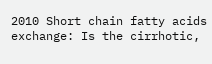2010 Short chain fatty acids exchange: Is the cirrhotic,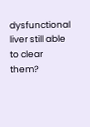dysfunctional liver still able to clear them?